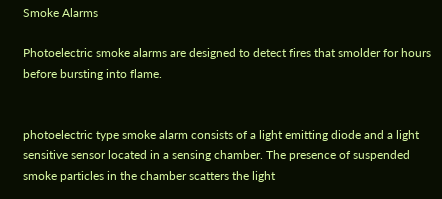Smoke Alarms

Photoelectric smoke alarms are designed to detect fires that smolder for hours before bursting into flame.


photoelectric type smoke alarm consists of a light emitting diode and a light sensitive sensor located in a sensing chamber. The presence of suspended smoke particles in the chamber scatters the light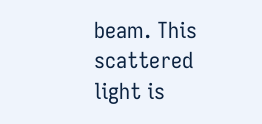beam. This scattered light is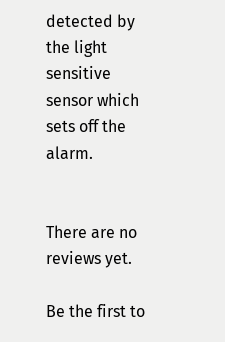detected by the light sensitive sensor which sets off the alarm.


There are no reviews yet.

Be the first to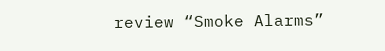review “Smoke Alarms”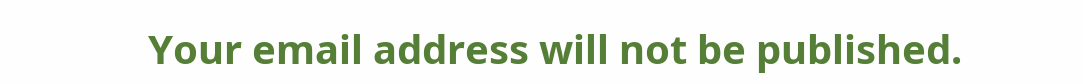Your email address will not be published.